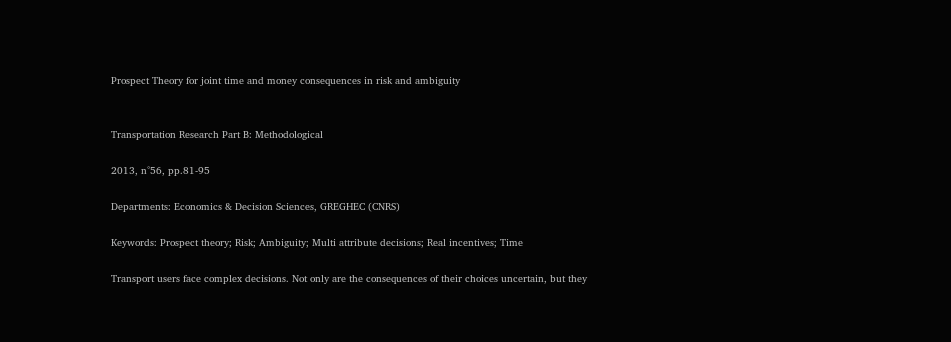Prospect Theory for joint time and money consequences in risk and ambiguity


Transportation Research Part B: Methodological

2013, n°56, pp.81-95

Departments: Economics & Decision Sciences, GREGHEC (CNRS)

Keywords: Prospect theory; Risk; Ambiguity; Multi attribute decisions; Real incentives; Time

Transport users face complex decisions. Not only are the consequences of their choices uncertain, but they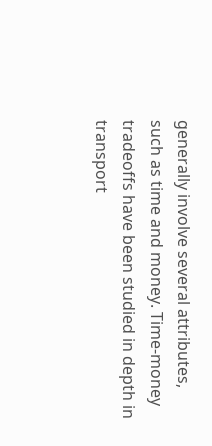generally involve several attributes, such as time and money. Time-money tradeoffs have been studied in depth in transport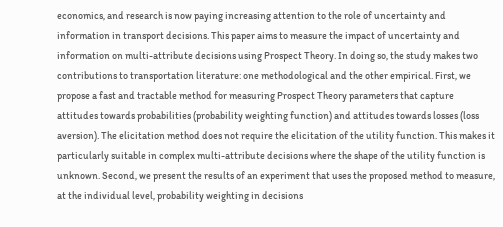economics, and research is now paying increasing attention to the role of uncertainty and information in transport decisions. This paper aims to measure the impact of uncertainty and information on multi-attribute decisions using Prospect Theory. In doing so, the study makes two contributions to transportation literature: one methodological and the other empirical. First, we propose a fast and tractable method for measuring Prospect Theory parameters that capture attitudes towards probabilities (probability weighting function) and attitudes towards losses (loss aversion). The elicitation method does not require the elicitation of the utility function. This makes it particularly suitable in complex multi-attribute decisions where the shape of the utility function is unknown. Second, we present the results of an experiment that uses the proposed method to measure, at the individual level, probability weighting in decisions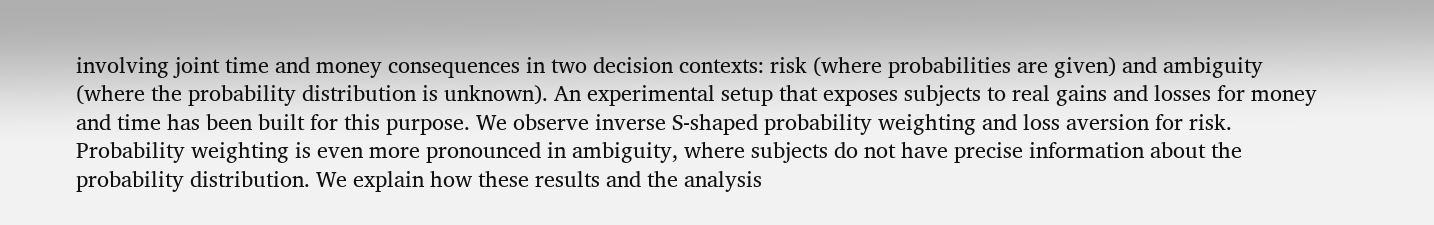involving joint time and money consequences in two decision contexts: risk (where probabilities are given) and ambiguity (where the probability distribution is unknown). An experimental setup that exposes subjects to real gains and losses for money and time has been built for this purpose. We observe inverse S-shaped probability weighting and loss aversion for risk. Probability weighting is even more pronounced in ambiguity, where subjects do not have precise information about the probability distribution. We explain how these results and the analysis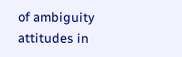of ambiguity attitudes in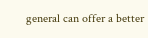general can offer a better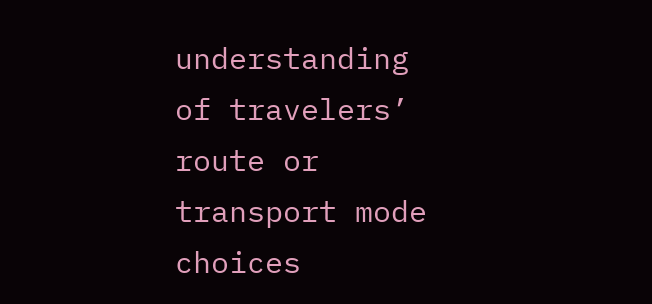understanding of travelers’ route or transport mode choices